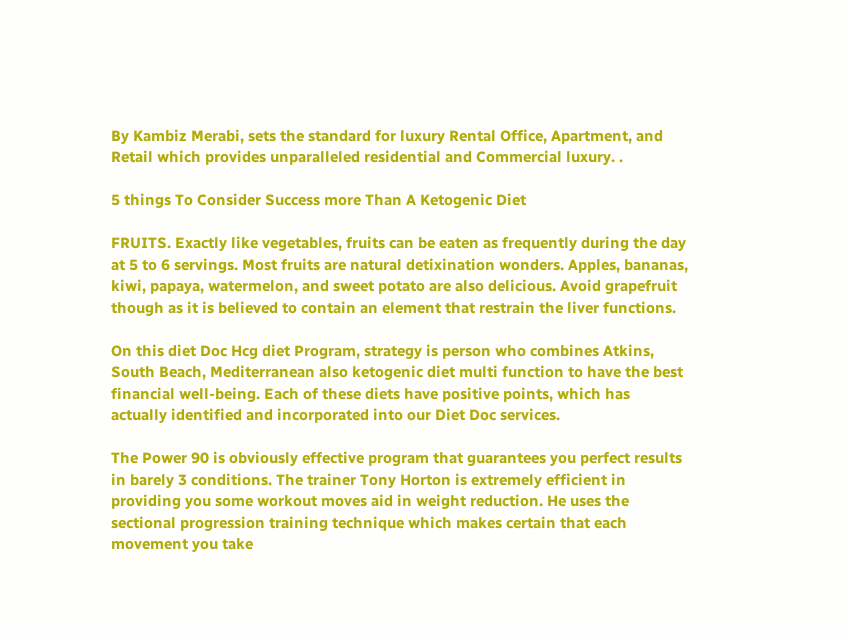By Kambiz Merabi, sets the standard for luxury Rental Office, Apartment, and Retail which provides unparalleled residential and Commercial luxury. .

5 things To Consider Success more Than A Ketogenic Diet

FRUITS. Exactly like vegetables, fruits can be eaten as frequently during the day at 5 to 6 servings. Most fruits are natural detixination wonders. Apples, bananas, kiwi, papaya, watermelon, and sweet potato are also delicious. Avoid grapefruit though as it is believed to contain an element that restrain the liver functions.

On this diet Doc Hcg diet Program, strategy is person who combines Atkins, South Beach, Mediterranean also ketogenic diet multi function to have the best financial well-being. Each of these diets have positive points, which has actually identified and incorporated into our Diet Doc services.

The Power 90 is obviously effective program that guarantees you perfect results in barely 3 conditions. The trainer Tony Horton is extremely efficient in providing you some workout moves aid in weight reduction. He uses the sectional progression training technique which makes certain that each movement you take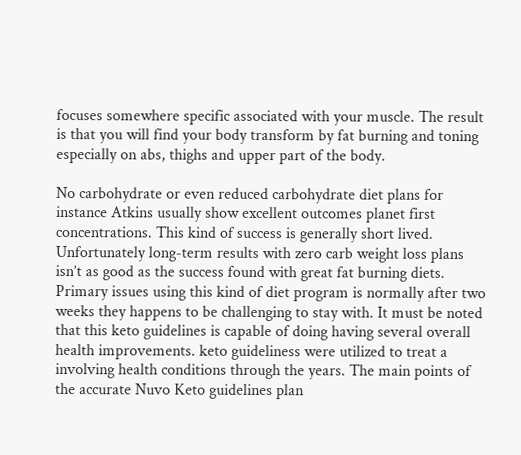focuses somewhere specific associated with your muscle. The result is that you will find your body transform by fat burning and toning especially on abs, thighs and upper part of the body.

No carbohydrate or even reduced carbohydrate diet plans for instance Atkins usually show excellent outcomes planet first concentrations. This kind of success is generally short lived. Unfortunately long-term results with zero carb weight loss plans isn’t as good as the success found with great fat burning diets. Primary issues using this kind of diet program is normally after two weeks they happens to be challenging to stay with. It must be noted that this keto guidelines is capable of doing having several overall health improvements. keto guideliness were utilized to treat a involving health conditions through the years. The main points of the accurate Nuvo Keto guidelines plan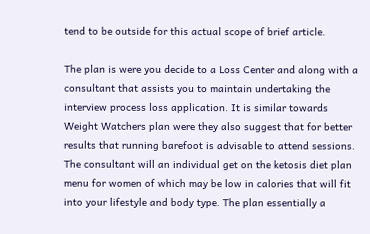tend to be outside for this actual scope of brief article.

The plan is were you decide to a Loss Center and along with a consultant that assists you to maintain undertaking the interview process loss application. It is similar towards Weight Watchers plan were they also suggest that for better results that running barefoot is advisable to attend sessions. The consultant will an individual get on the ketosis diet plan menu for women of which may be low in calories that will fit into your lifestyle and body type. The plan essentially a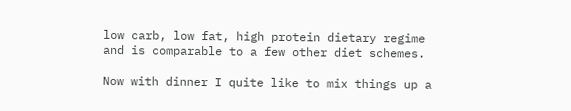low carb, low fat, high protein dietary regime and is comparable to a few other diet schemes.

Now with dinner I quite like to mix things up a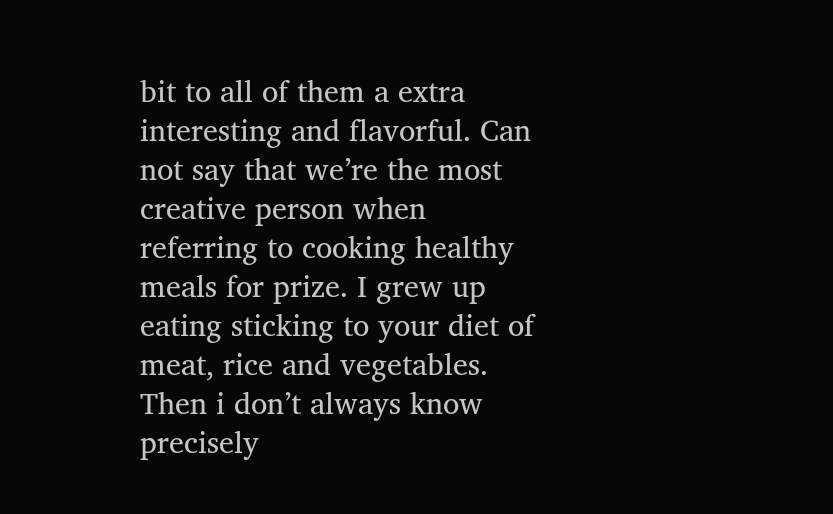bit to all of them a extra interesting and flavorful. Can not say that we’re the most creative person when referring to cooking healthy meals for prize. I grew up eating sticking to your diet of meat, rice and vegetables. Then i don’t always know precisely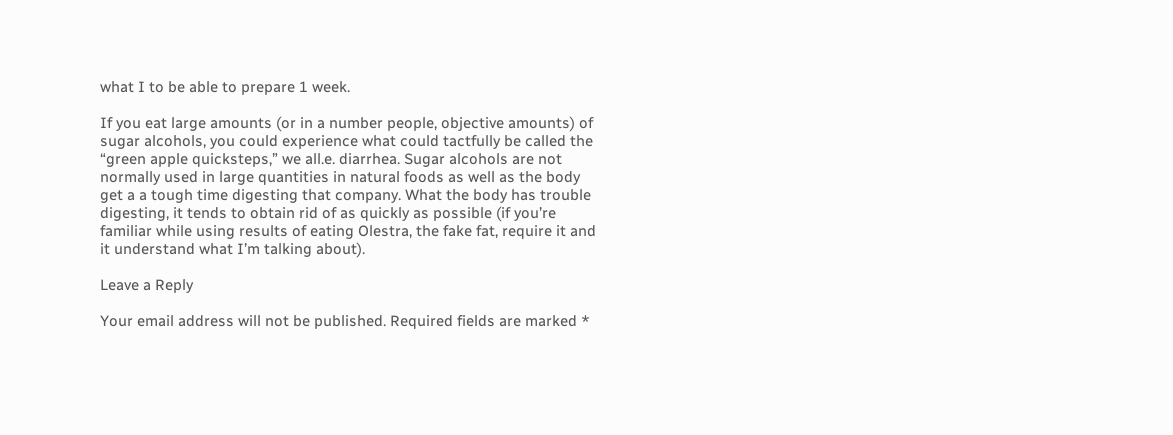what I to be able to prepare 1 week.

If you eat large amounts (or in a number people, objective amounts) of sugar alcohols, you could experience what could tactfully be called the “green apple quicksteps,” we all.e. diarrhea. Sugar alcohols are not normally used in large quantities in natural foods as well as the body get a a tough time digesting that company. What the body has trouble digesting, it tends to obtain rid of as quickly as possible (if you’re familiar while using results of eating Olestra, the fake fat, require it and it understand what I’m talking about).

Leave a Reply

Your email address will not be published. Required fields are marked *